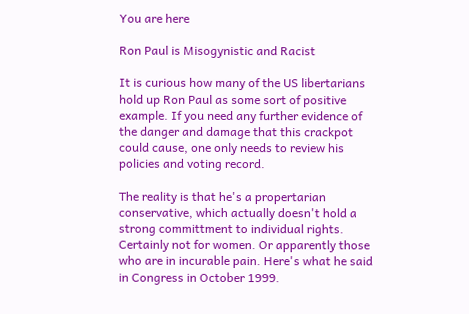You are here

Ron Paul is Misogynistic and Racist

It is curious how many of the US libertarians hold up Ron Paul as some sort of positive example. If you need any further evidence of the danger and damage that this crackpot could cause, one only needs to review his policies and voting record.

The reality is that he's a propertarian conservative, which actually doesn't hold a strong committment to individual rights. Certainly not for women. Or apparently those who are in incurable pain. Here's what he said in Congress in October 1999.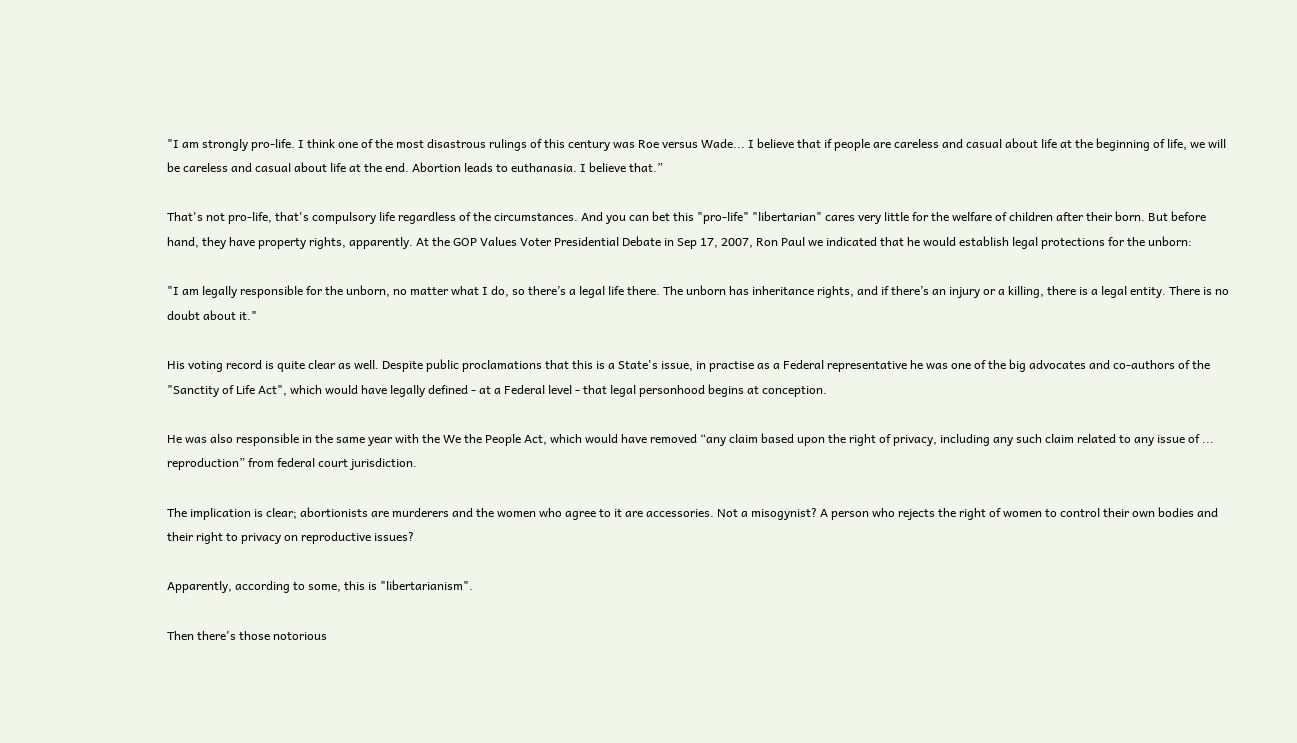"I am strongly pro-life. I think one of the most disastrous rulings of this century was Roe versus Wade... I believe that if people are careless and casual about life at the beginning of life, we will be careless and casual about life at the end. Abortion leads to euthanasia. I believe that.”

That's not pro-life, that's compulsory life regardless of the circumstances. And you can bet this "pro-life" "libertarian" cares very little for the welfare of children after their born. But before hand, they have property rights, apparently. At the GOP Values Voter Presidential Debate in Sep 17, 2007, Ron Paul we indicated that he would establish legal protections for the unborn:

"I am legally responsible for the unborn, no matter what I do, so there’s a legal life there. The unborn has inheritance rights, and if there’s an injury or a killing, there is a legal entity. There is no doubt about it."

His voting record is quite clear as well. Despite public proclamations that this is a State's issue, in practise as a Federal representative he was one of the big advocates and co-authors of the "Sanctity of Life Act", which would have legally defined - at a Federal level - that legal personhood begins at conception.

He was also responsible in the same year with the We the People Act, which would have removed “any claim based upon the right of privacy, including any such claim related to any issue of ... reproduction” from federal court jurisdiction.

The implication is clear; abortionists are murderers and the women who agree to it are accessories. Not a misogynist? A person who rejects the right of women to control their own bodies and their right to privacy on reproductive issues?

Apparently, according to some, this is "libertarianism".

Then there's those notorious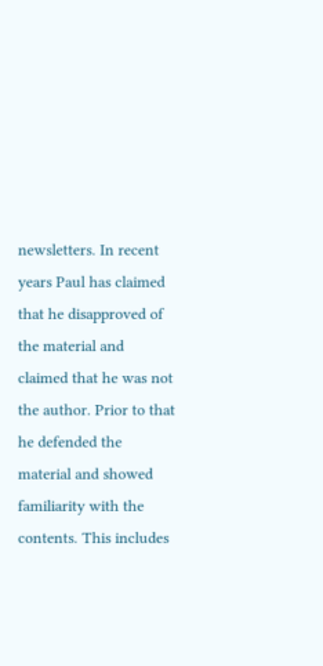newsletters. In recent years Paul has claimed that he disapproved of the material and claimed that he was not the author. Prior to that he defended the material and showed familiarity with the contents. This includes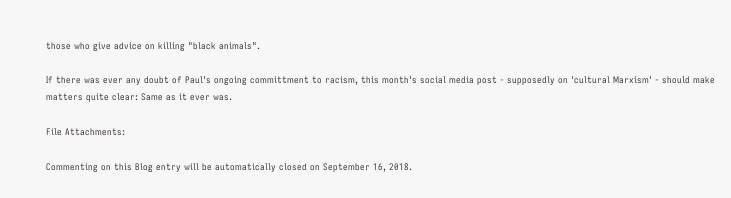those who give advice on killing "black animals".

If there was ever any doubt of Paul's ongoing committment to racism, this month's social media post - supposedly on 'cultural Marxism' - should make matters quite clear: Same as it ever was.

File Attachments:

Commenting on this Blog entry will be automatically closed on September 16, 2018.